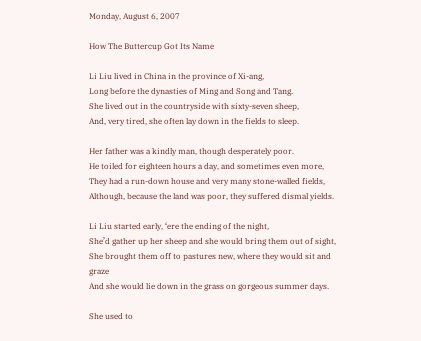Monday, August 6, 2007

How The Buttercup Got Its Name

Li Liu lived in China in the province of Xi-ang,
Long before the dynasties of Ming and Song and Tang.
She lived out in the countryside with sixty-seven sheep,
And, very tired, she often lay down in the fields to sleep.

Her father was a kindly man, though desperately poor.
He toiled for eighteen hours a day, and sometimes even more,
They had a run-down house and very many stone-walled fields,
Although, because the land was poor, they suffered dismal yields.

Li Liu started early, ‘ere the ending of the night,
She’d gather up her sheep and she would bring them out of sight,
She brought them off to pastures new, where they would sit and graze
And she would lie down in the grass on gorgeous summer days.

She used to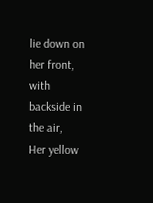lie down on her front, with backside in the air,
Her yellow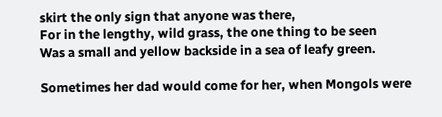skirt the only sign that anyone was there,
For in the lengthy, wild grass, the one thing to be seen
Was a small and yellow backside in a sea of leafy green.

Sometimes her dad would come for her, when Mongols were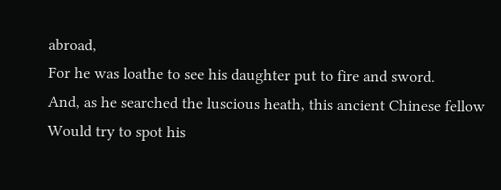abroad,
For he was loathe to see his daughter put to fire and sword.
And, as he searched the luscious heath, this ancient Chinese fellow
Would try to spot his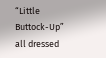“Little Buttock-Up” all dressed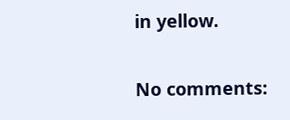in yellow.

No comments: